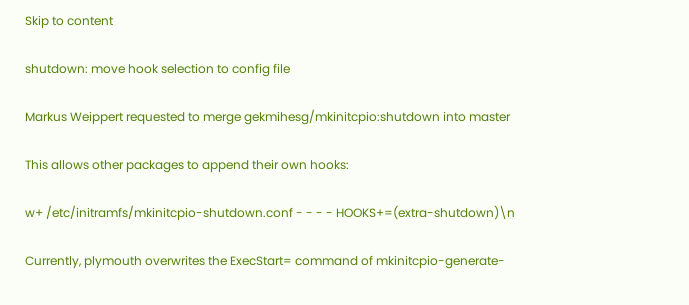Skip to content

shutdown: move hook selection to config file

Markus Weippert requested to merge gekmihesg/mkinitcpio:shutdown into master

This allows other packages to append their own hooks:

w+ /etc/initramfs/mkinitcpio-shutdown.conf - - - - HOOKS+=(extra-shutdown)\n

Currently, plymouth overwrites the ExecStart= command of mkinitcpio-generate-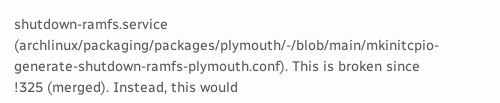shutdown-ramfs.service (archlinux/packaging/packages/plymouth/-/blob/main/mkinitcpio-generate-shutdown-ramfs-plymouth.conf). This is broken since !325 (merged). Instead, this would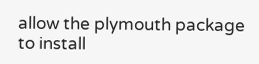allow the plymouth package to install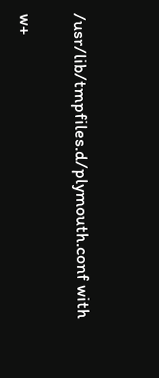/usr/lib/tmpfiles.d/plymouth.conf with

w+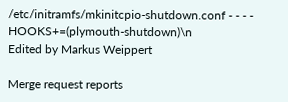/etc/initramfs/mkinitcpio-shutdown.conf - - - - HOOKS+=(plymouth-shutdown)\n
Edited by Markus Weippert

Merge request reports